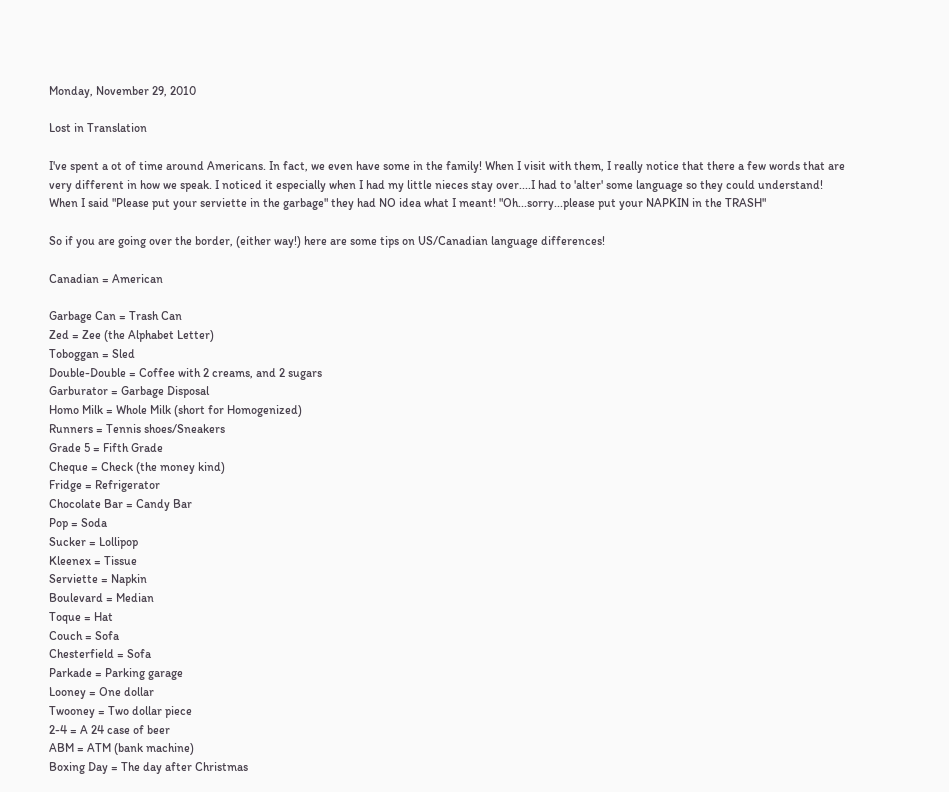Monday, November 29, 2010

Lost in Translation

I've spent a ot of time around Americans. In fact, we even have some in the family! When I visit with them, I really notice that there a few words that are very different in how we speak. I noticed it especially when I had my little nieces stay over....I had to 'alter' some language so they could understand! When I said "Please put your serviette in the garbage" they had NO idea what I meant! "Oh...sorry...please put your NAPKIN in the TRASH"

So if you are going over the border, (either way!) here are some tips on US/Canadian language differences!

Canadian = American

Garbage Can = Trash Can
Zed = Zee (the Alphabet Letter)
Toboggan = Sled
Double-Double = Coffee with 2 creams, and 2 sugars
Garburator = Garbage Disposal
Homo Milk = Whole Milk (short for Homogenized)
Runners = Tennis shoes/Sneakers
Grade 5 = Fifth Grade
Cheque = Check (the money kind)
Fridge = Refrigerator
Chocolate Bar = Candy Bar
Pop = Soda
Sucker = Lollipop
Kleenex = Tissue
Serviette = Napkin
Boulevard = Median
Toque = Hat
Couch = Sofa
Chesterfield = Sofa
Parkade = Parking garage
Looney = One dollar
Twooney = Two dollar piece
2-4 = A 24 case of beer
ABM = ATM (bank machine)
Boxing Day = The day after Christmas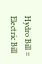Hydro Bill = Electric Bill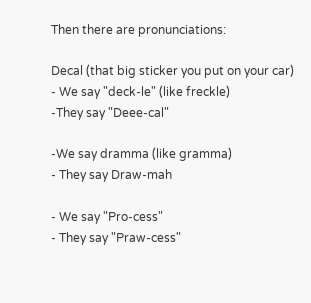Then there are pronunciations:

Decal (that big sticker you put on your car)
- We say "deck-le" (like freckle)
-They say "Deee-cal"

-We say dramma (like gramma)
- They say Draw-mah

- We say "Pro-cess"
- They say "Praw-cess"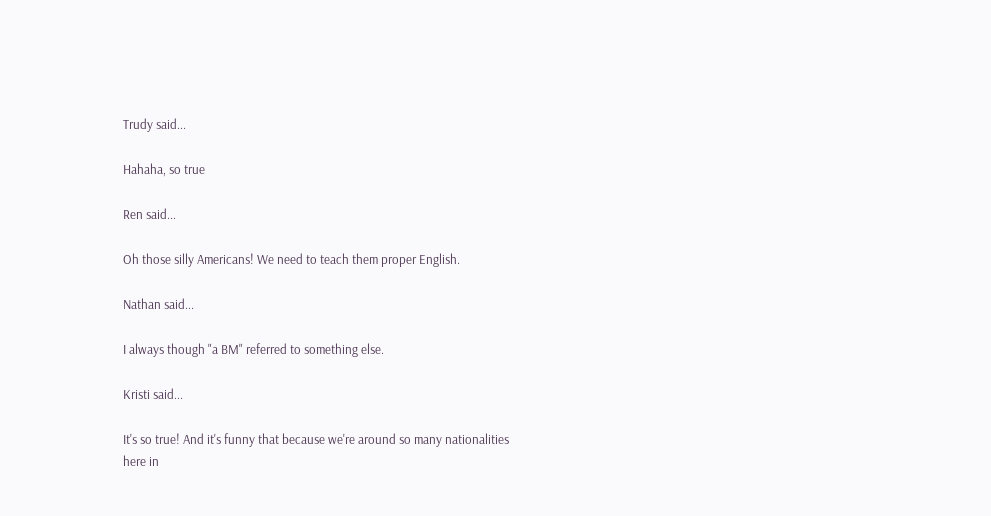Trudy said...

Hahaha, so true

Ren said...

Oh those silly Americans! We need to teach them proper English.

Nathan said...

I always though "a BM" referred to something else.

Kristi said...

It's so true! And it's funny that because we're around so many nationalities here in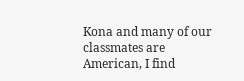Kona and many of our classmates are American, I find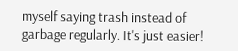myself saying trash instead of garbage regularly. It's just easier!